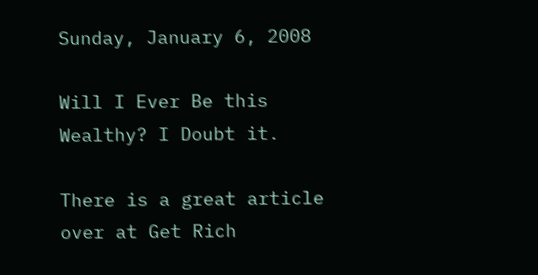Sunday, January 6, 2008

Will I Ever Be this Wealthy? I Doubt it.

There is a great article over at Get Rich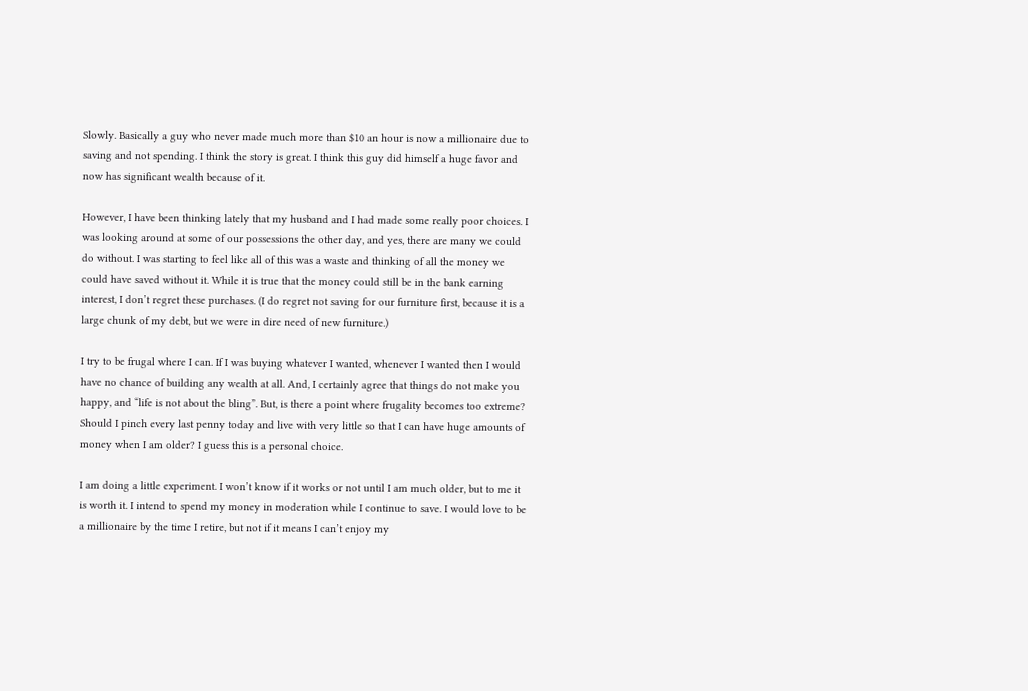Slowly. Basically a guy who never made much more than $10 an hour is now a millionaire due to saving and not spending. I think the story is great. I think this guy did himself a huge favor and now has significant wealth because of it.

However, I have been thinking lately that my husband and I had made some really poor choices. I was looking around at some of our possessions the other day, and yes, there are many we could do without. I was starting to feel like all of this was a waste and thinking of all the money we could have saved without it. While it is true that the money could still be in the bank earning interest, I don’t regret these purchases. (I do regret not saving for our furniture first, because it is a large chunk of my debt, but we were in dire need of new furniture.)

I try to be frugal where I can. If I was buying whatever I wanted, whenever I wanted then I would have no chance of building any wealth at all. And, I certainly agree that things do not make you happy, and “life is not about the bling”. But, is there a point where frugality becomes too extreme? Should I pinch every last penny today and live with very little so that I can have huge amounts of money when I am older? I guess this is a personal choice.

I am doing a little experiment. I won’t know if it works or not until I am much older, but to me it is worth it. I intend to spend my money in moderation while I continue to save. I would love to be a millionaire by the time I retire, but not if it means I can’t enjoy my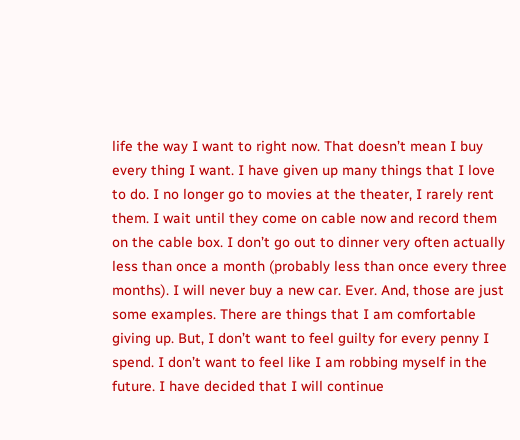life the way I want to right now. That doesn’t mean I buy every thing I want. I have given up many things that I love to do. I no longer go to movies at the theater, I rarely rent them. I wait until they come on cable now and record them on the cable box. I don’t go out to dinner very often actually less than once a month (probably less than once every three months). I will never buy a new car. Ever. And, those are just some examples. There are things that I am comfortable giving up. But, I don’t want to feel guilty for every penny I spend. I don’t want to feel like I am robbing myself in the future. I have decided that I will continue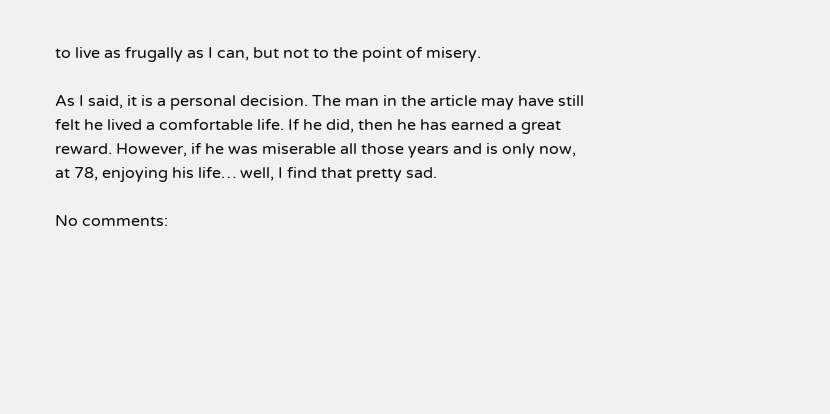to live as frugally as I can, but not to the point of misery.

As I said, it is a personal decision. The man in the article may have still felt he lived a comfortable life. If he did, then he has earned a great reward. However, if he was miserable all those years and is only now, at 78, enjoying his life… well, I find that pretty sad.

No comments: